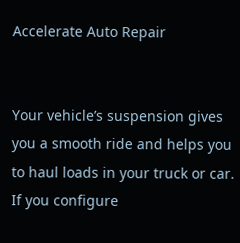Accelerate Auto Repair


Your vehicle’s suspension gives you a smooth ride and helps you to haul loads in your truck or car. If you configure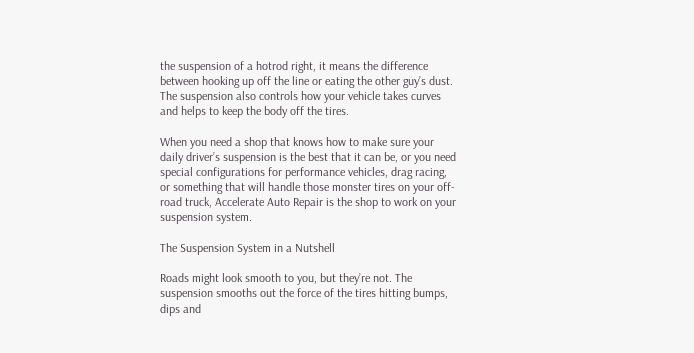the suspension of a hotrod right, it means the difference between hooking up off the line or eating the other guy’s dust. The suspension also controls how your vehicle takes curves and helps to keep the body off the tires.

When you need a shop that knows how to make sure your daily driver’s suspension is the best that it can be, or you need special configurations for performance vehicles, drag racing, or something that will handle those monster tires on your off-road truck, Accelerate Auto Repair is the shop to work on your suspension system.

The Suspension System in a Nutshell

Roads might look smooth to you, but they’re not. The suspension smooths out the force of the tires hitting bumps, dips and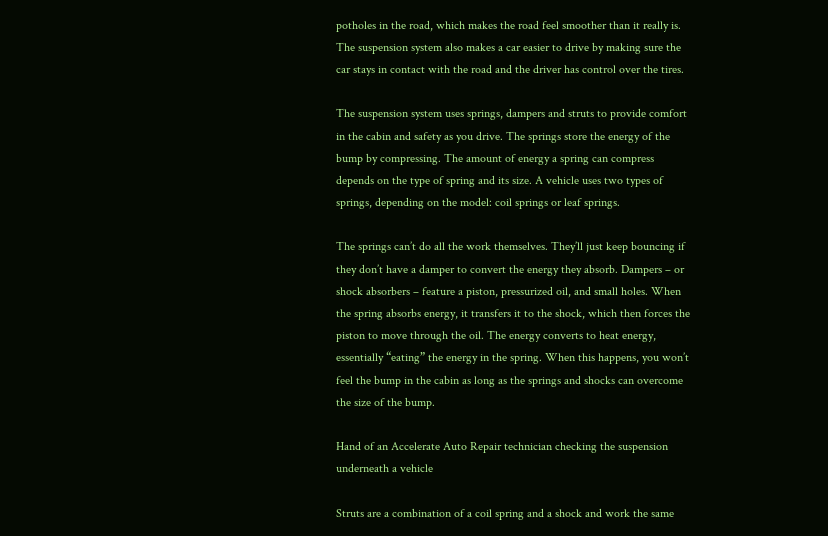potholes in the road, which makes the road feel smoother than it really is. The suspension system also makes a car easier to drive by making sure the car stays in contact with the road and the driver has control over the tires.

The suspension system uses springs, dampers and struts to provide comfort in the cabin and safety as you drive. The springs store the energy of the bump by compressing. The amount of energy a spring can compress depends on the type of spring and its size. A vehicle uses two types of springs, depending on the model: coil springs or leaf springs.

The springs can’t do all the work themselves. They’ll just keep bouncing if they don’t have a damper to convert the energy they absorb. Dampers – or shock absorbers – feature a piston, pressurized oil, and small holes. When the spring absorbs energy, it transfers it to the shock, which then forces the piston to move through the oil. The energy converts to heat energy, essentially “eating” the energy in the spring. When this happens, you won’t feel the bump in the cabin as long as the springs and shocks can overcome the size of the bump.

Hand of an Accelerate Auto Repair technician checking the suspension underneath a vehicle

Struts are a combination of a coil spring and a shock and work the same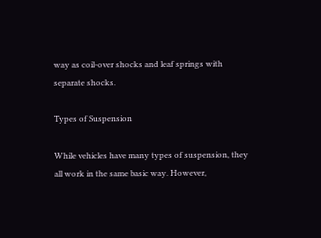way as coil-over shocks and leaf springs with separate shocks.

Types of Suspension

While vehicles have many types of suspension, they all work in the same basic way. However,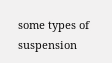some types of suspension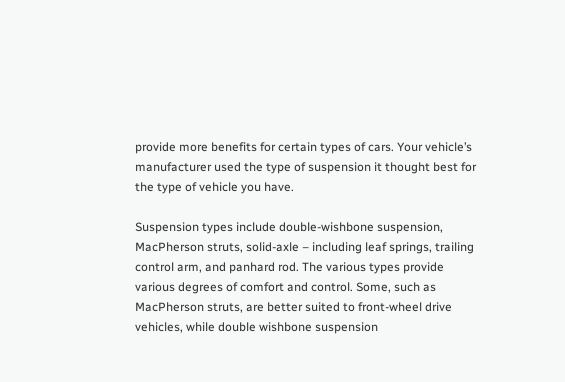provide more benefits for certain types of cars. Your vehicle’s manufacturer used the type of suspension it thought best for the type of vehicle you have.

Suspension types include double-wishbone suspension, MacPherson struts, solid-axle – including leaf springs, trailing control arm, and panhard rod. The various types provide various degrees of comfort and control. Some, such as MacPherson struts, are better suited to front-wheel drive vehicles, while double wishbone suspension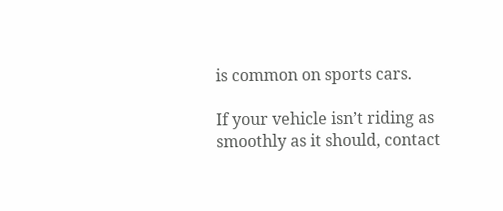is common on sports cars.

If your vehicle isn’t riding as smoothly as it should, contact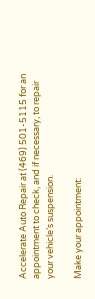Accelerate Auto Repair at (469) 501-5115 for an appointment to check, and if necessary, to repair your vehicle’s suspension.

Make your appointment: